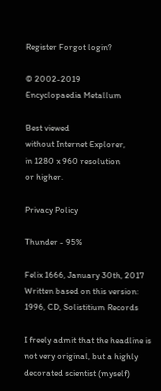Register Forgot login?

© 2002-2019
Encyclopaedia Metallum

Best viewed
without Internet Explorer,
in 1280 x 960 resolution
or higher.

Privacy Policy

Thunder - 95%

Felix 1666, January 30th, 2017
Written based on this version: 1996, CD, Solistitium Records

I freely admit that the headline is not very original, but a highly decorated scientist (myself)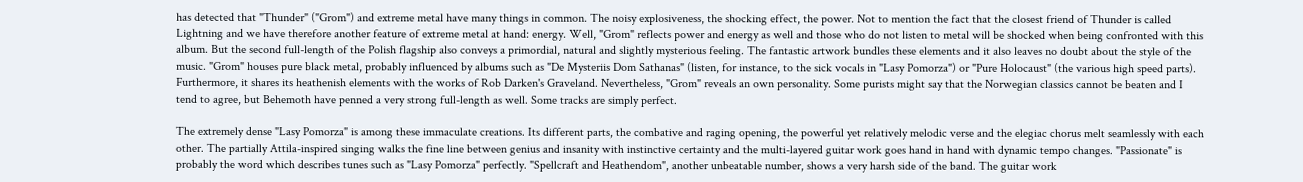has detected that "Thunder" ("Grom") and extreme metal have many things in common. The noisy explosiveness, the shocking effect, the power. Not to mention the fact that the closest friend of Thunder is called Lightning and we have therefore another feature of extreme metal at hand: energy. Well, "Grom" reflects power and energy as well and those who do not listen to metal will be shocked when being confronted with this album. But the second full-length of the Polish flagship also conveys a primordial, natural and slightly mysterious feeling. The fantastic artwork bundles these elements and it also leaves no doubt about the style of the music. "Grom" houses pure black metal, probably influenced by albums such as "De Mysteriis Dom Sathanas" (listen, for instance, to the sick vocals in "Lasy Pomorza") or "Pure Holocaust" (the various high speed parts). Furthermore, it shares its heathenish elements with the works of Rob Darken's Graveland. Nevertheless, "Grom" reveals an own personality. Some purists might say that the Norwegian classics cannot be beaten and I tend to agree, but Behemoth have penned a very strong full-length as well. Some tracks are simply perfect.

The extremely dense "Lasy Pomorza" is among these immaculate creations. Its different parts, the combative and raging opening, the powerful yet relatively melodic verse and the elegiac chorus melt seamlessly with each other. The partially Attila-inspired singing walks the fine line between genius and insanity with instinctive certainty and the multi-layered guitar work goes hand in hand with dynamic tempo changes. "Passionate" is probably the word which describes tunes such as "Lasy Pomorza" perfectly. "Spellcraft and Heathendom", another unbeatable number, shows a very harsh side of the band. The guitar work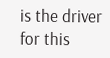is the driver for this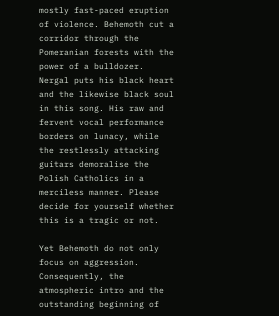mostly fast-paced eruption of violence. Behemoth cut a corridor through the Pomeranian forests with the power of a bulldozer. Nergal puts his black heart and the likewise black soul in this song. His raw and fervent vocal performance borders on lunacy, while the restlessly attacking guitars demoralise the Polish Catholics in a merciless manner. Please decide for yourself whether this is a tragic or not.

Yet Behemoth do not only focus on aggression. Consequently, the atmospheric intro and the outstanding beginning of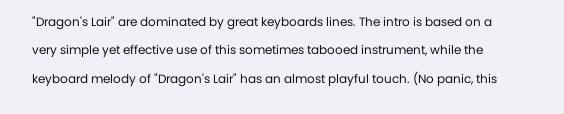"Dragon's Lair" are dominated by great keyboards lines. The intro is based on a very simple yet effective use of this sometimes tabooed instrument, while the keyboard melody of "Dragon's Lair" has an almost playful touch. (No panic, this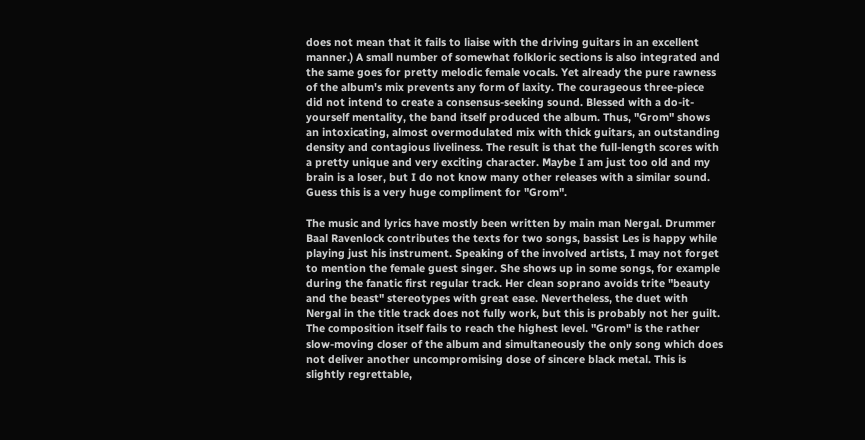does not mean that it fails to liaise with the driving guitars in an excellent manner.) A small number of somewhat folkloric sections is also integrated and the same goes for pretty melodic female vocals. Yet already the pure rawness of the album's mix prevents any form of laxity. The courageous three-piece did not intend to create a consensus-seeking sound. Blessed with a do-it-yourself mentality, the band itself produced the album. Thus, "Grom" shows an intoxicating, almost overmodulated mix with thick guitars, an outstanding density and contagious liveliness. The result is that the full-length scores with a pretty unique and very exciting character. Maybe I am just too old and my brain is a loser, but I do not know many other releases with a similar sound. Guess this is a very huge compliment for "Grom".

The music and lyrics have mostly been written by main man Nergal. Drummer Baal Ravenlock contributes the texts for two songs, bassist Les is happy while playing just his instrument. Speaking of the involved artists, I may not forget to mention the female guest singer. She shows up in some songs, for example during the fanatic first regular track. Her clean soprano avoids trite "beauty and the beast" stereotypes with great ease. Nevertheless, the duet with Nergal in the title track does not fully work, but this is probably not her guilt. The composition itself fails to reach the highest level. "Grom" is the rather slow-moving closer of the album and simultaneously the only song which does not deliver another uncompromising dose of sincere black metal. This is slightly regrettable,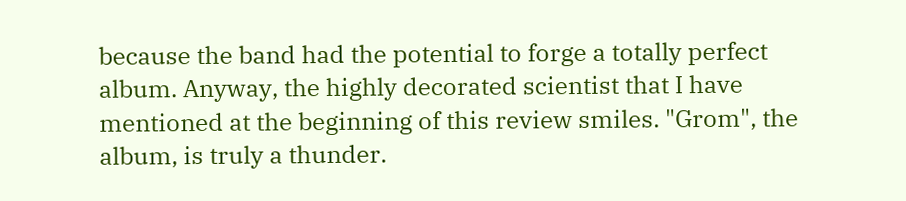because the band had the potential to forge a totally perfect album. Anyway, the highly decorated scientist that I have mentioned at the beginning of this review smiles. "Grom", the album, is truly a thunder.